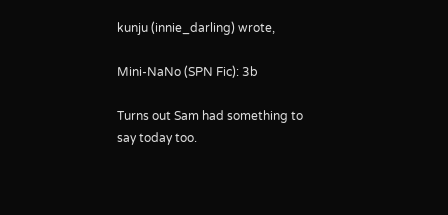kunju (innie_darling) wrote,

Mini-NaNo (SPN Fic): 3b

Turns out Sam had something to say today too.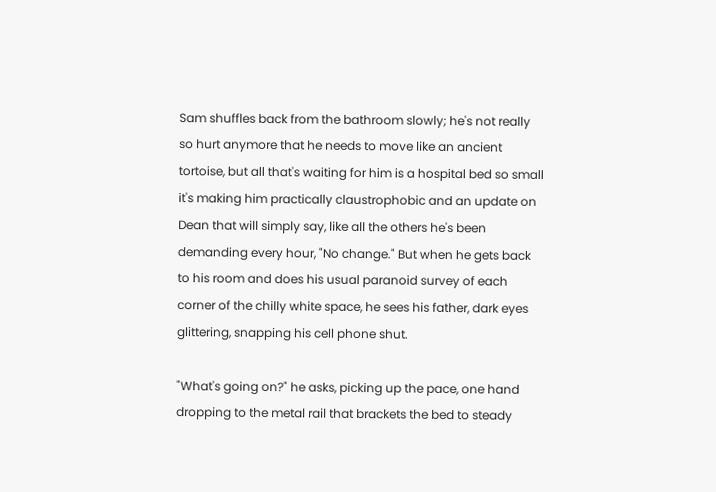Sam shuffles back from the bathroom slowly; he's not really so hurt anymore that he needs to move like an ancient tortoise, but all that's waiting for him is a hospital bed so small it's making him practically claustrophobic and an update on Dean that will simply say, like all the others he's been demanding every hour, "No change." But when he gets back to his room and does his usual paranoid survey of each corner of the chilly white space, he sees his father, dark eyes glittering, snapping his cell phone shut.

"What's going on?" he asks, picking up the pace, one hand dropping to the metal rail that brackets the bed to steady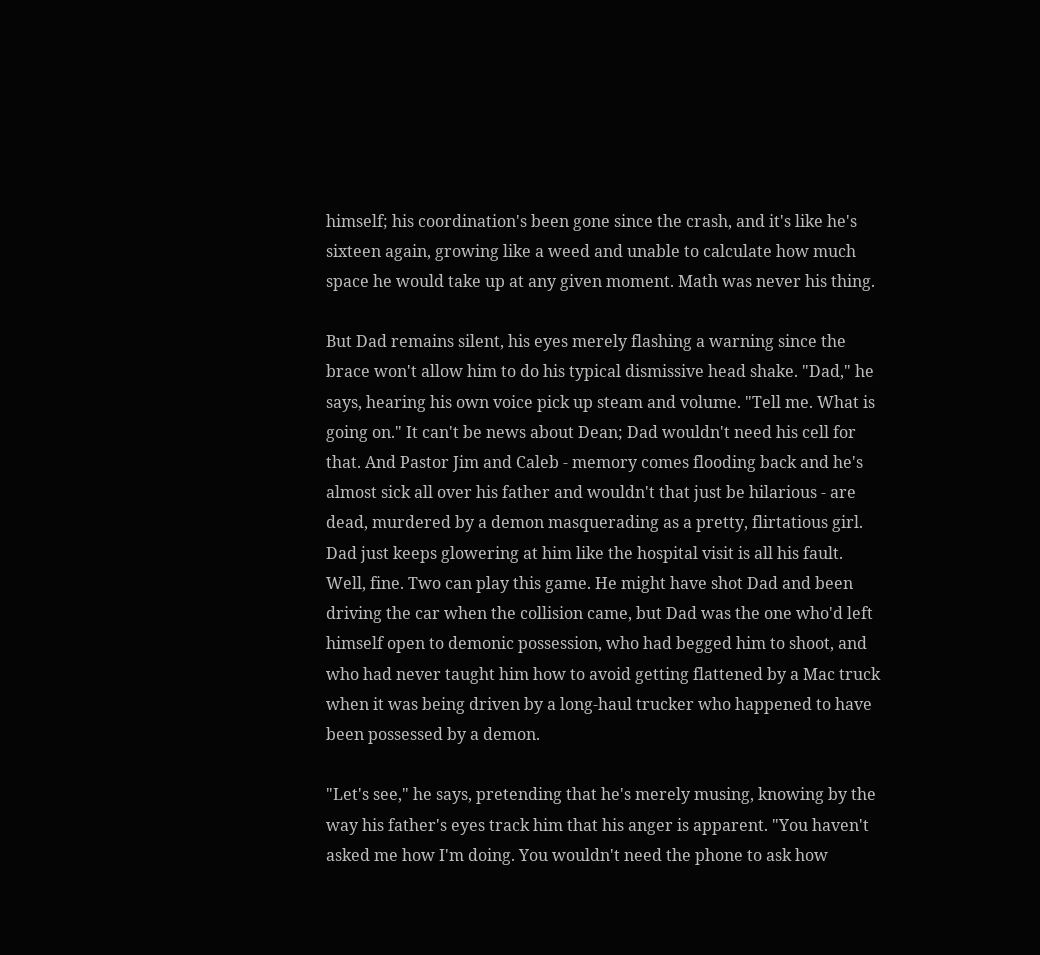himself; his coordination's been gone since the crash, and it's like he's sixteen again, growing like a weed and unable to calculate how much space he would take up at any given moment. Math was never his thing.

But Dad remains silent, his eyes merely flashing a warning since the brace won't allow him to do his typical dismissive head shake. "Dad," he says, hearing his own voice pick up steam and volume. "Tell me. What is going on." It can't be news about Dean; Dad wouldn't need his cell for that. And Pastor Jim and Caleb - memory comes flooding back and he's almost sick all over his father and wouldn't that just be hilarious - are dead, murdered by a demon masquerading as a pretty, flirtatious girl. Dad just keeps glowering at him like the hospital visit is all his fault. Well, fine. Two can play this game. He might have shot Dad and been driving the car when the collision came, but Dad was the one who'd left himself open to demonic possession, who had begged him to shoot, and who had never taught him how to avoid getting flattened by a Mac truck when it was being driven by a long-haul trucker who happened to have been possessed by a demon.

"Let's see," he says, pretending that he's merely musing, knowing by the way his father's eyes track him that his anger is apparent. "You haven't asked me how I'm doing. You wouldn't need the phone to ask how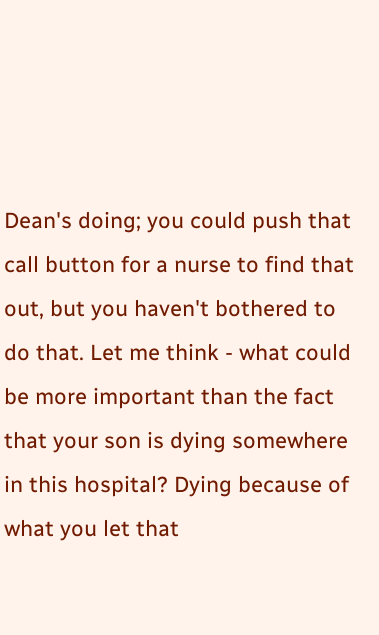Dean's doing; you could push that call button for a nurse to find that out, but you haven't bothered to do that. Let me think - what could be more important than the fact that your son is dying somewhere in this hospital? Dying because of what you let that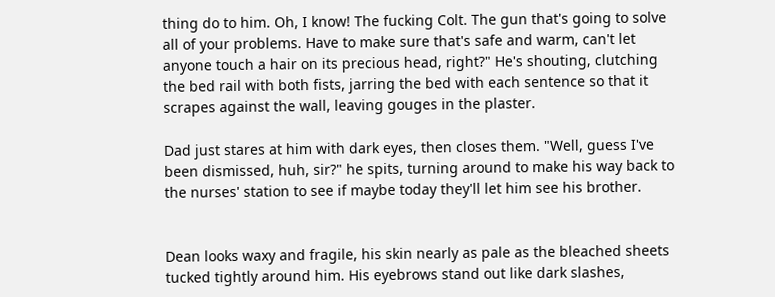thing do to him. Oh, I know! The fucking Colt. The gun that's going to solve all of your problems. Have to make sure that's safe and warm, can't let anyone touch a hair on its precious head, right?" He's shouting, clutching the bed rail with both fists, jarring the bed with each sentence so that it scrapes against the wall, leaving gouges in the plaster.

Dad just stares at him with dark eyes, then closes them. "Well, guess I've been dismissed, huh, sir?" he spits, turning around to make his way back to the nurses' station to see if maybe today they'll let him see his brother.


Dean looks waxy and fragile, his skin nearly as pale as the bleached sheets tucked tightly around him. His eyebrows stand out like dark slashes,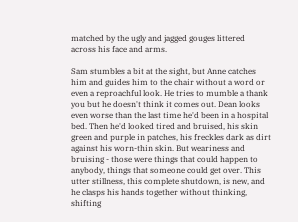matched by the ugly and jagged gouges littered across his face and arms.

Sam stumbles a bit at the sight, but Anne catches him and guides him to the chair without a word or even a reproachful look. He tries to mumble a thank you but he doesn't think it comes out. Dean looks even worse than the last time he'd been in a hospital bed. Then he'd looked tired and bruised, his skin green and purple in patches, his freckles dark as dirt against his worn-thin skin. But weariness and bruising - those were things that could happen to anybody, things that someone could get over. This utter stillness, this complete shutdown, is new, and he clasps his hands together without thinking, shifting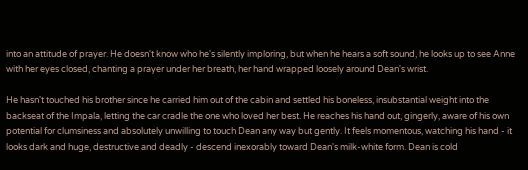into an attitude of prayer. He doesn't know who he's silently imploring, but when he hears a soft sound, he looks up to see Anne with her eyes closed, chanting a prayer under her breath, her hand wrapped loosely around Dean's wrist.

He hasn't touched his brother since he carried him out of the cabin and settled his boneless, insubstantial weight into the backseat of the Impala, letting the car cradle the one who loved her best. He reaches his hand out, gingerly, aware of his own potential for clumsiness and absolutely unwilling to touch Dean any way but gently. It feels momentous, watching his hand - it looks dark and huge, destructive and deadly - descend inexorably toward Dean's milk-white form. Dean is cold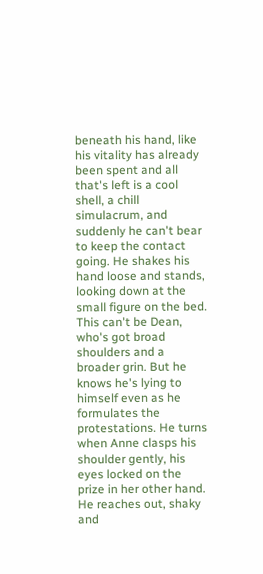beneath his hand, like his vitality has already been spent and all that's left is a cool shell, a chill simulacrum, and suddenly he can't bear to keep the contact going. He shakes his hand loose and stands, looking down at the small figure on the bed. This can't be Dean, who's got broad shoulders and a broader grin. But he knows he's lying to himself even as he formulates the protestations. He turns when Anne clasps his shoulder gently, his eyes locked on the prize in her other hand. He reaches out, shaky and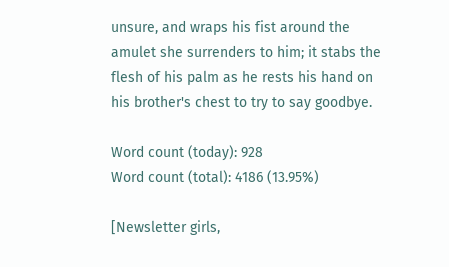unsure, and wraps his fist around the amulet she surrenders to him; it stabs the flesh of his palm as he rests his hand on his brother's chest to try to say goodbye.

Word count (today): 928
Word count (total): 4186 (13.95%)

[Newsletter girls,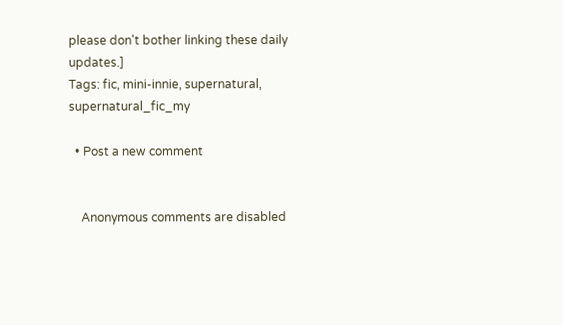please don't bother linking these daily updates.]
Tags: fic, mini-innie, supernatural, supernatural_fic_my

  • Post a new comment


    Anonymous comments are disabled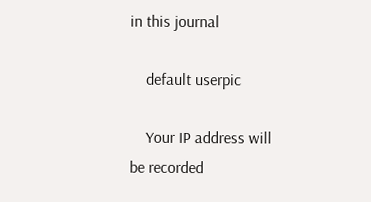in this journal

    default userpic

    Your IP address will be recorded